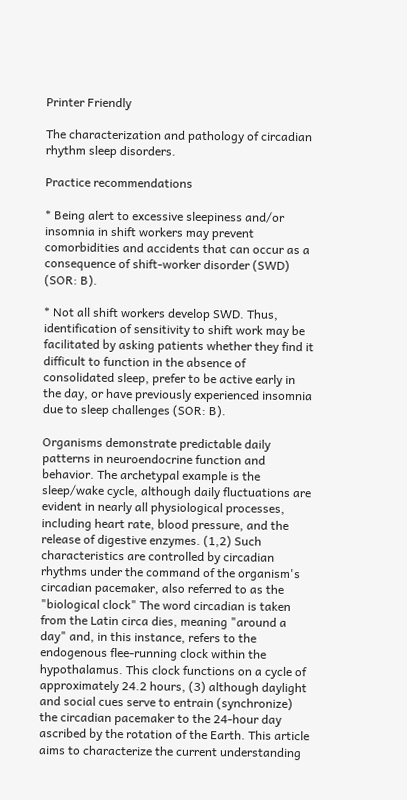Printer Friendly

The characterization and pathology of circadian rhythm sleep disorders.

Practice recommendations

* Being alert to excessive sleepiness and/or insomnia in shift workers may prevent comorbidities and accidents that can occur as a consequence of shift-worker disorder (SWD) (SOR: B).

* Not all shift workers develop SWD. Thus, identification of sensitivity to shift work may be facilitated by asking patients whether they find it difficult to function in the absence of consolidated sleep, prefer to be active early in the day, or have previously experienced insomnia due to sleep challenges (SOR: B).

Organisms demonstrate predictable daily patterns in neuroendocrine function and behavior. The archetypal example is the sleep/wake cycle, although daily fluctuations are evident in nearly all physiological processes, including heart rate, blood pressure, and the release of digestive enzymes. (1,2) Such characteristics are controlled by circadian rhythms under the command of the organism's circadian pacemaker, also referred to as the "biological clock" The word circadian is taken from the Latin circa dies, meaning "around a day" and, in this instance, refers to the endogenous flee-running clock within the hypothalamus. This clock functions on a cycle of approximately 24.2 hours, (3) although daylight and social cues serve to entrain (synchronize) the circadian pacemaker to the 24-hour day ascribed by the rotation of the Earth. This article aims to characterize the current understanding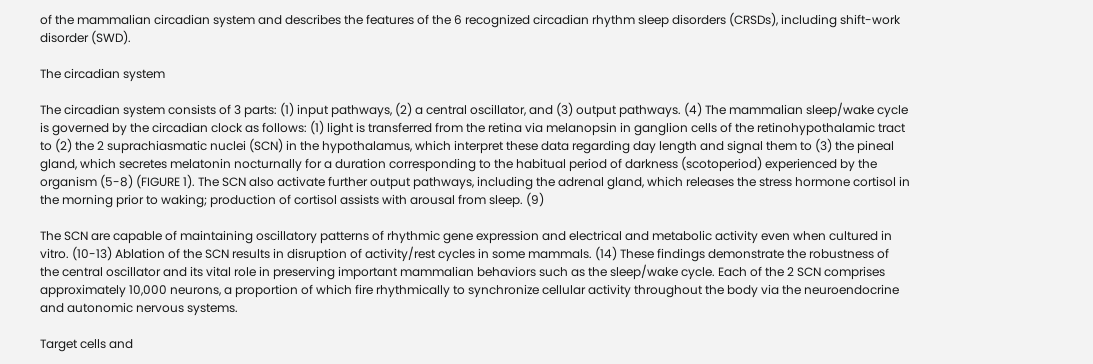of the mammalian circadian system and describes the features of the 6 recognized circadian rhythm sleep disorders (CRSDs), including shift-work disorder (SWD).

The circadian system

The circadian system consists of 3 parts: (1) input pathways, (2) a central oscillator, and (3) output pathways. (4) The mammalian sleep/wake cycle is governed by the circadian clock as follows: (1) light is transferred from the retina via melanopsin in ganglion cells of the retinohypothalamic tract to (2) the 2 suprachiasmatic nuclei (SCN) in the hypothalamus, which interpret these data regarding day length and signal them to (3) the pineal gland, which secretes melatonin nocturnally for a duration corresponding to the habitual period of darkness (scotoperiod) experienced by the organism (5-8) (FIGURE 1). The SCN also activate further output pathways, including the adrenal gland, which releases the stress hormone cortisol in the morning prior to waking; production of cortisol assists with arousal from sleep. (9)

The SCN are capable of maintaining oscillatory patterns of rhythmic gene expression and electrical and metabolic activity even when cultured in vitro. (10-13) Ablation of the SCN results in disruption of activity/rest cycles in some mammals. (14) These findings demonstrate the robustness of the central oscillator and its vital role in preserving important mammalian behaviors such as the sleep/wake cycle. Each of the 2 SCN comprises approximately 10,000 neurons, a proportion of which fire rhythmically to synchronize cellular activity throughout the body via the neuroendocrine and autonomic nervous systems.

Target cells and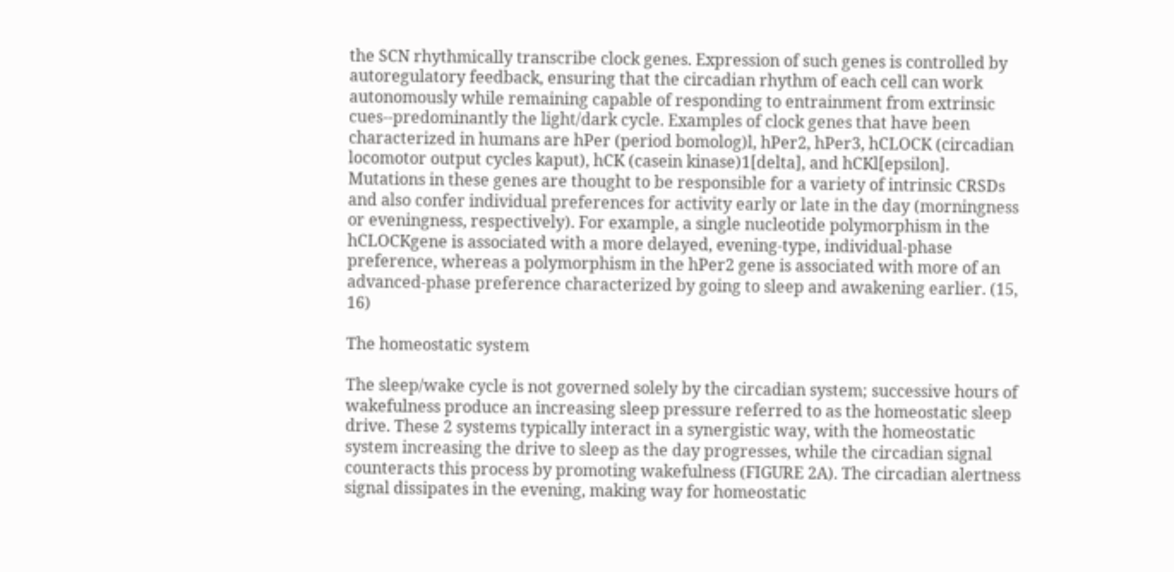the SCN rhythmically transcribe clock genes. Expression of such genes is controlled by autoregulatory feedback, ensuring that the circadian rhythm of each cell can work autonomously while remaining capable of responding to entrainment from extrinsic cues--predominantly the light/dark cycle. Examples of clock genes that have been characterized in humans are hPer (period bomolog)l, hPer2, hPer3, hCLOCK (circadian locomotor output cycles kaput), hCK (casein kinase)1[delta], and hCKl[epsilon]. Mutations in these genes are thought to be responsible for a variety of intrinsic CRSDs and also confer individual preferences for activity early or late in the day (morningness or eveningness, respectively). For example, a single nucleotide polymorphism in the hCLOCKgene is associated with a more delayed, evening-type, individual-phase preference, whereas a polymorphism in the hPer2 gene is associated with more of an advanced-phase preference characterized by going to sleep and awakening earlier. (15, 16)

The homeostatic system

The sleep/wake cycle is not governed solely by the circadian system; successive hours of wakefulness produce an increasing sleep pressure referred to as the homeostatic sleep drive. These 2 systems typically interact in a synergistic way, with the homeostatic system increasing the drive to sleep as the day progresses, while the circadian signal counteracts this process by promoting wakefulness (FIGURE 2A). The circadian alertness signal dissipates in the evening, making way for homeostatic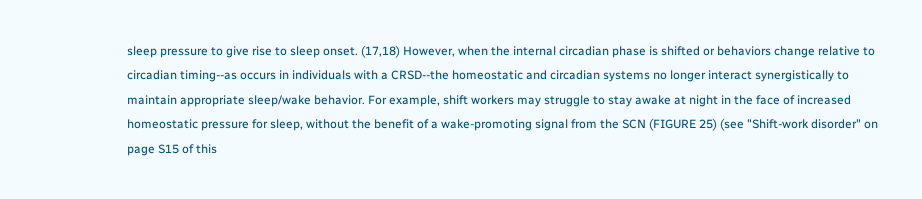sleep pressure to give rise to sleep onset. (17,18) However, when the internal circadian phase is shifted or behaviors change relative to circadian timing--as occurs in individuals with a CRSD--the homeostatic and circadian systems no longer interact synergistically to maintain appropriate sleep/wake behavior. For example, shift workers may struggle to stay awake at night in the face of increased homeostatic pressure for sleep, without the benefit of a wake-promoting signal from the SCN (FIGURE 25) (see "Shift-work disorder" on page S15 of this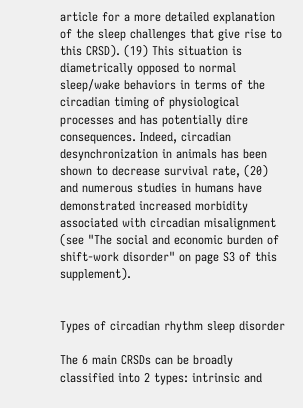article for a more detailed explanation of the sleep challenges that give rise to this CRSD). (19) This situation is diametrically opposed to normal sleep/wake behaviors in terms of the circadian timing of physiological processes and has potentially dire consequences. Indeed, circadian desynchronization in animals has been shown to decrease survival rate, (20) and numerous studies in humans have demonstrated increased morbidity associated with circadian misalignment (see "The social and economic burden of shift-work disorder" on page S3 of this supplement).


Types of circadian rhythm sleep disorder

The 6 main CRSDs can be broadly classified into 2 types: intrinsic and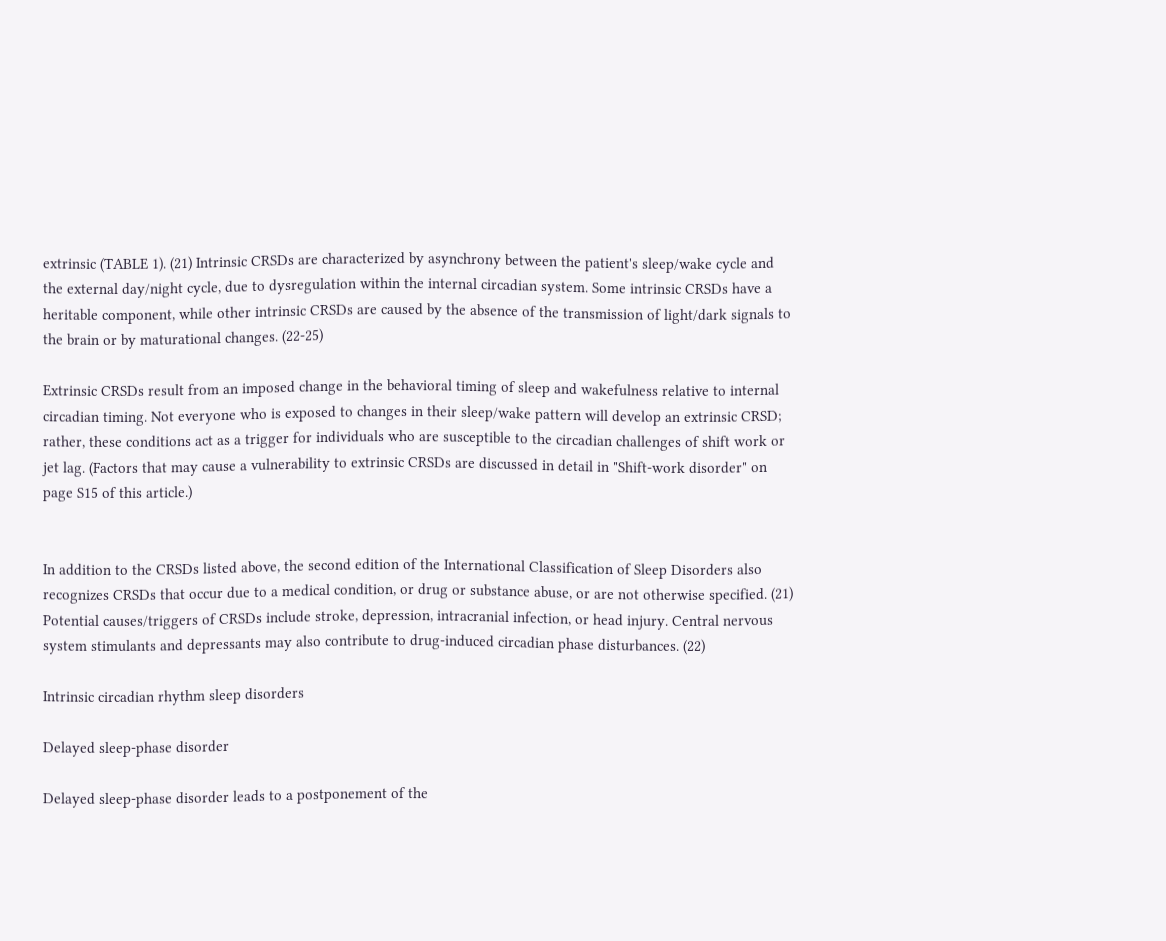extrinsic (TABLE 1). (21) Intrinsic CRSDs are characterized by asynchrony between the patient's sleep/wake cycle and the external day/night cycle, due to dysregulation within the internal circadian system. Some intrinsic CRSDs have a heritable component, while other intrinsic CRSDs are caused by the absence of the transmission of light/dark signals to the brain or by maturational changes. (22-25)

Extrinsic CRSDs result from an imposed change in the behavioral timing of sleep and wakefulness relative to internal circadian timing. Not everyone who is exposed to changes in their sleep/wake pattern will develop an extrinsic CRSD; rather, these conditions act as a trigger for individuals who are susceptible to the circadian challenges of shift work or jet lag. (Factors that may cause a vulnerability to extrinsic CRSDs are discussed in detail in "Shift-work disorder" on page S15 of this article.)


In addition to the CRSDs listed above, the second edition of the International Classification of Sleep Disorders also recognizes CRSDs that occur due to a medical condition, or drug or substance abuse, or are not otherwise specified. (21) Potential causes/triggers of CRSDs include stroke, depression, intracranial infection, or head injury. Central nervous system stimulants and depressants may also contribute to drug-induced circadian phase disturbances. (22)

Intrinsic circadian rhythm sleep disorders

Delayed sleep-phase disorder

Delayed sleep-phase disorder leads to a postponement of the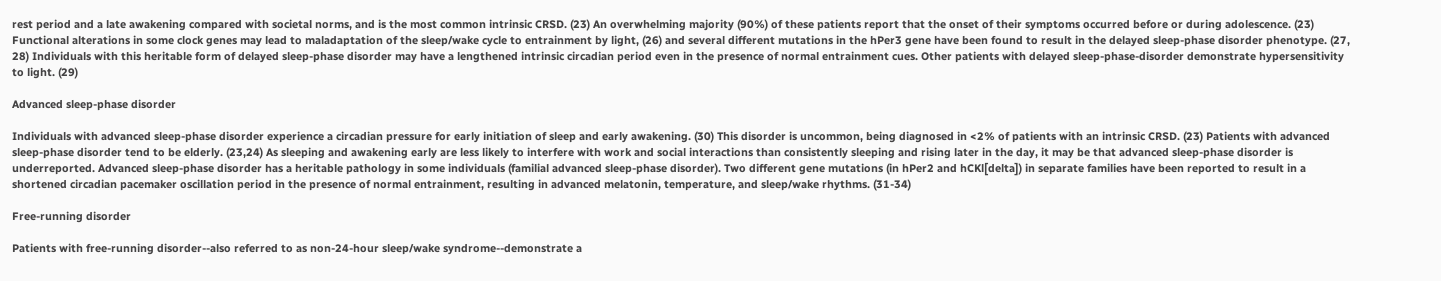rest period and a late awakening compared with societal norms, and is the most common intrinsic CRSD. (23) An overwhelming majority (90%) of these patients report that the onset of their symptoms occurred before or during adolescence. (23) Functional alterations in some clock genes may lead to maladaptation of the sleep/wake cycle to entrainment by light, (26) and several different mutations in the hPer3 gene have been found to result in the delayed sleep-phase disorder phenotype. (27, 28) Individuals with this heritable form of delayed sleep-phase disorder may have a lengthened intrinsic circadian period even in the presence of normal entrainment cues. Other patients with delayed sleep-phase-disorder demonstrate hypersensitivity to light. (29)

Advanced sleep-phase disorder

Individuals with advanced sleep-phase disorder experience a circadian pressure for early initiation of sleep and early awakening. (30) This disorder is uncommon, being diagnosed in <2% of patients with an intrinsic CRSD. (23) Patients with advanced sleep-phase disorder tend to be elderly. (23,24) As sleeping and awakening early are less likely to interfere with work and social interactions than consistently sleeping and rising later in the day, it may be that advanced sleep-phase disorder is underreported. Advanced sleep-phase disorder has a heritable pathology in some individuals (familial advanced sleep-phase disorder). Two different gene mutations (in hPer2 and hCKl[delta]) in separate families have been reported to result in a shortened circadian pacemaker oscillation period in the presence of normal entrainment, resulting in advanced melatonin, temperature, and sleep/wake rhythms. (31-34)

Free-running disorder

Patients with free-running disorder--also referred to as non-24-hour sleep/wake syndrome--demonstrate a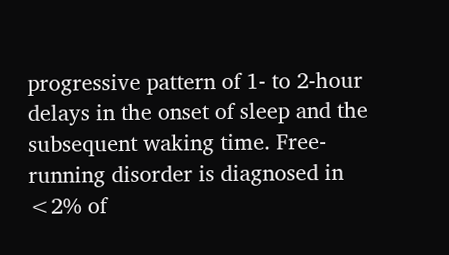progressive pattern of 1- to 2-hour delays in the onset of sleep and the subsequent waking time. Free-running disorder is diagnosed in <2% of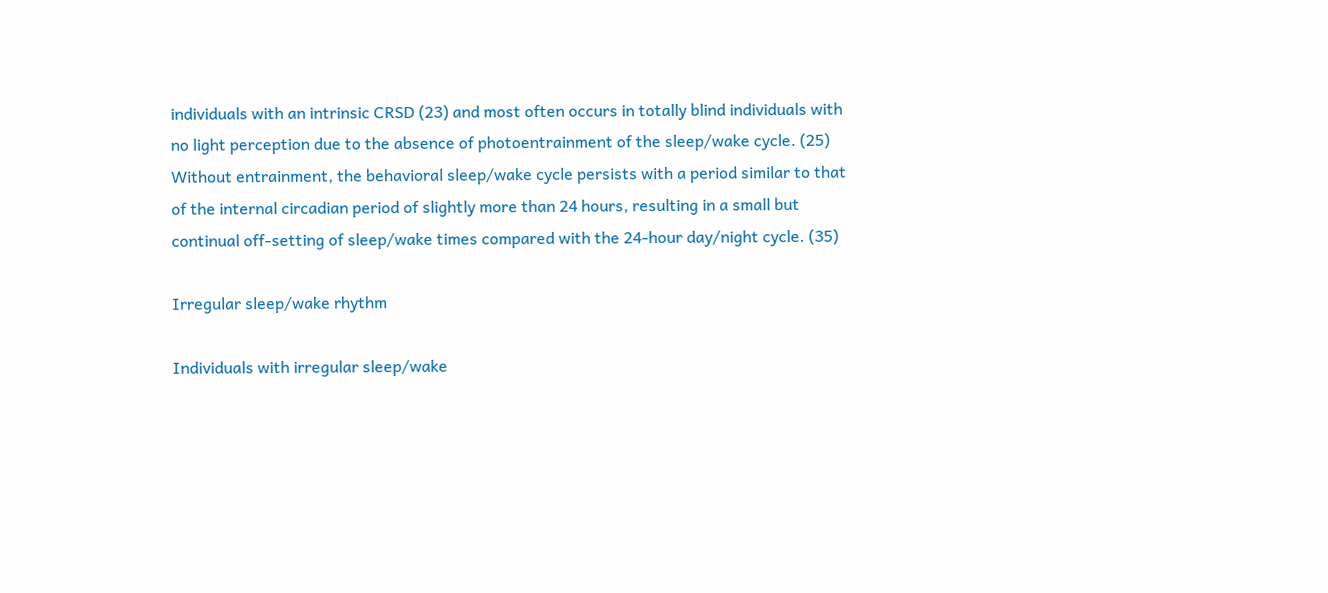individuals with an intrinsic CRSD (23) and most often occurs in totally blind individuals with no light perception due to the absence of photoentrainment of the sleep/wake cycle. (25) Without entrainment, the behavioral sleep/wake cycle persists with a period similar to that of the internal circadian period of slightly more than 24 hours, resulting in a small but continual off-setting of sleep/wake times compared with the 24-hour day/night cycle. (35)

Irregular sleep/wake rhythm

Individuals with irregular sleep/wake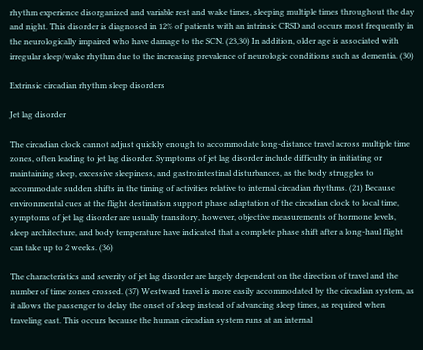rhythm experience disorganized and variable rest and wake times, sleeping multiple times throughout the day and night. This disorder is diagnosed in 12% of patients with an intrinsic CRSD and occurs most frequently in the neurologically impaired who have damage to the SCN. (23,30) In addition, older age is associated with irregular sleep/wake rhythm due to the increasing prevalence of neurologic conditions such as dementia. (30)

Extrinsic circadian rhythm sleep disorders

Jet lag disorder

The circadian clock cannot adjust quickly enough to accommodate long-distance travel across multiple time zones, often leading to jet lag disorder. Symptoms of jet lag disorder include difficulty in initiating or maintaining sleep, excessive sleepiness, and gastrointestinal disturbances, as the body struggles to accommodate sudden shifts in the timing of activities relative to internal circadian rhythms. (21) Because environmental cues at the flight destination support phase adaptation of the circadian clock to local time, symptoms of jet lag disorder are usually transitory, however, objective measurements of hormone levels, sleep architecture, and body temperature have indicated that a complete phase shift after a long-haul flight can take up to 2 weeks. (36)

The characteristics and severity of jet lag disorder are largely dependent on the direction of travel and the number of time zones crossed. (37) Westward travel is more easily accommodated by the circadian system, as it allows the passenger to delay the onset of sleep instead of advancing sleep times, as required when traveling east. This occurs because the human circadian system runs at an internal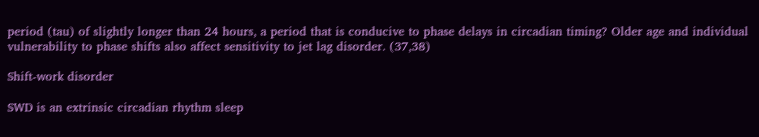period (tau) of slightly longer than 24 hours, a period that is conducive to phase delays in circadian timing? Older age and individual vulnerability to phase shifts also affect sensitivity to jet lag disorder. (37,38)

Shift-work disorder

SWD is an extrinsic circadian rhythm sleep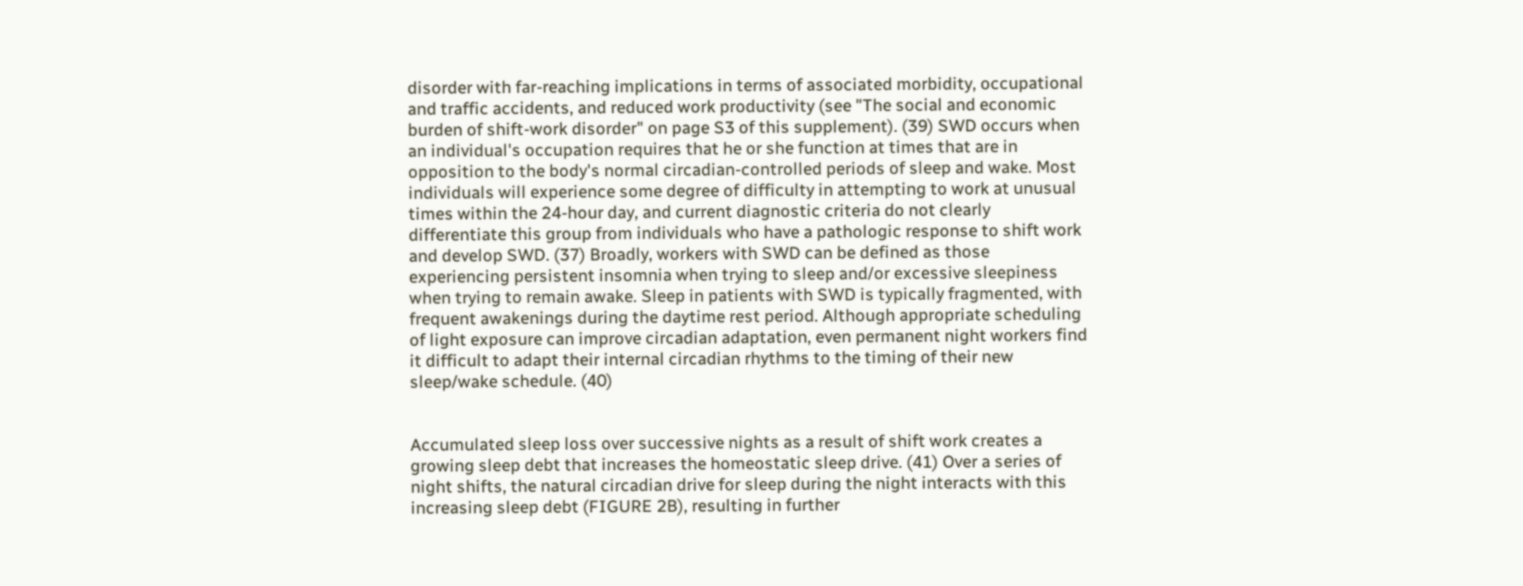disorder with far-reaching implications in terms of associated morbidity, occupational and traffic accidents, and reduced work productivity (see "The social and economic burden of shift-work disorder" on page S3 of this supplement). (39) SWD occurs when an individual's occupation requires that he or she function at times that are in opposition to the body's normal circadian-controlled periods of sleep and wake. Most individuals will experience some degree of difficulty in attempting to work at unusual times within the 24-hour day, and current diagnostic criteria do not clearly differentiate this group from individuals who have a pathologic response to shift work and develop SWD. (37) Broadly, workers with SWD can be defined as those experiencing persistent insomnia when trying to sleep and/or excessive sleepiness when trying to remain awake. Sleep in patients with SWD is typically fragmented, with frequent awakenings during the daytime rest period. Although appropriate scheduling of light exposure can improve circadian adaptation, even permanent night workers find it difficult to adapt their internal circadian rhythms to the timing of their new sleep/wake schedule. (40)


Accumulated sleep loss over successive nights as a result of shift work creates a growing sleep debt that increases the homeostatic sleep drive. (41) Over a series of night shifts, the natural circadian drive for sleep during the night interacts with this increasing sleep debt (FIGURE 2B), resulting in further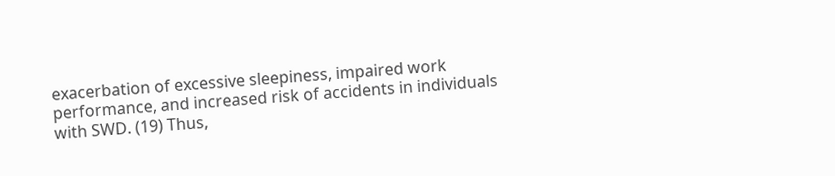exacerbation of excessive sleepiness, impaired work performance, and increased risk of accidents in individuals with SWD. (19) Thus,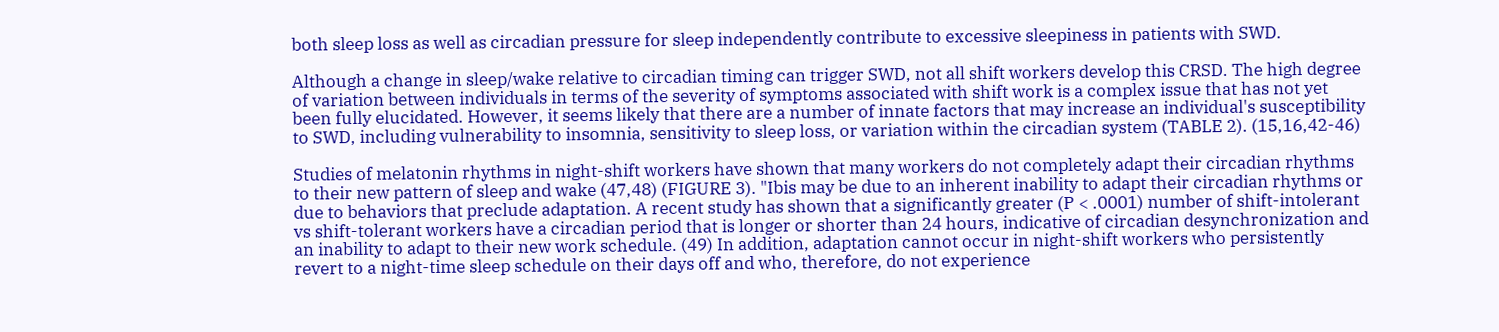both sleep loss as well as circadian pressure for sleep independently contribute to excessive sleepiness in patients with SWD.

Although a change in sleep/wake relative to circadian timing can trigger SWD, not all shift workers develop this CRSD. The high degree of variation between individuals in terms of the severity of symptoms associated with shift work is a complex issue that has not yet been fully elucidated. However, it seems likely that there are a number of innate factors that may increase an individual's susceptibility to SWD, including vulnerability to insomnia, sensitivity to sleep loss, or variation within the circadian system (TABLE 2). (15,16,42-46)

Studies of melatonin rhythms in night-shift workers have shown that many workers do not completely adapt their circadian rhythms to their new pattern of sleep and wake (47,48) (FIGURE 3). "Ibis may be due to an inherent inability to adapt their circadian rhythms or due to behaviors that preclude adaptation. A recent study has shown that a significantly greater (P < .0001) number of shift-intolerant vs shift-tolerant workers have a circadian period that is longer or shorter than 24 hours, indicative of circadian desynchronization and an inability to adapt to their new work schedule. (49) In addition, adaptation cannot occur in night-shift workers who persistently revert to a night-time sleep schedule on their days off and who, therefore, do not experience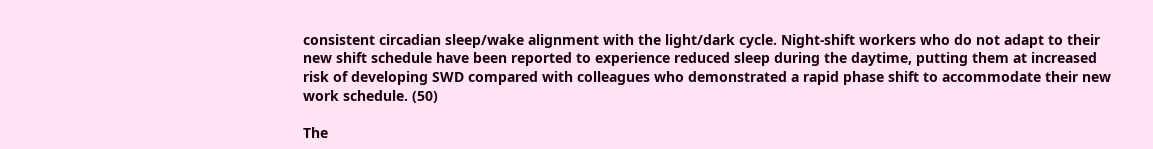consistent circadian sleep/wake alignment with the light/dark cycle. Night-shift workers who do not adapt to their new shift schedule have been reported to experience reduced sleep during the daytime, putting them at increased risk of developing SWD compared with colleagues who demonstrated a rapid phase shift to accommodate their new work schedule. (50)

The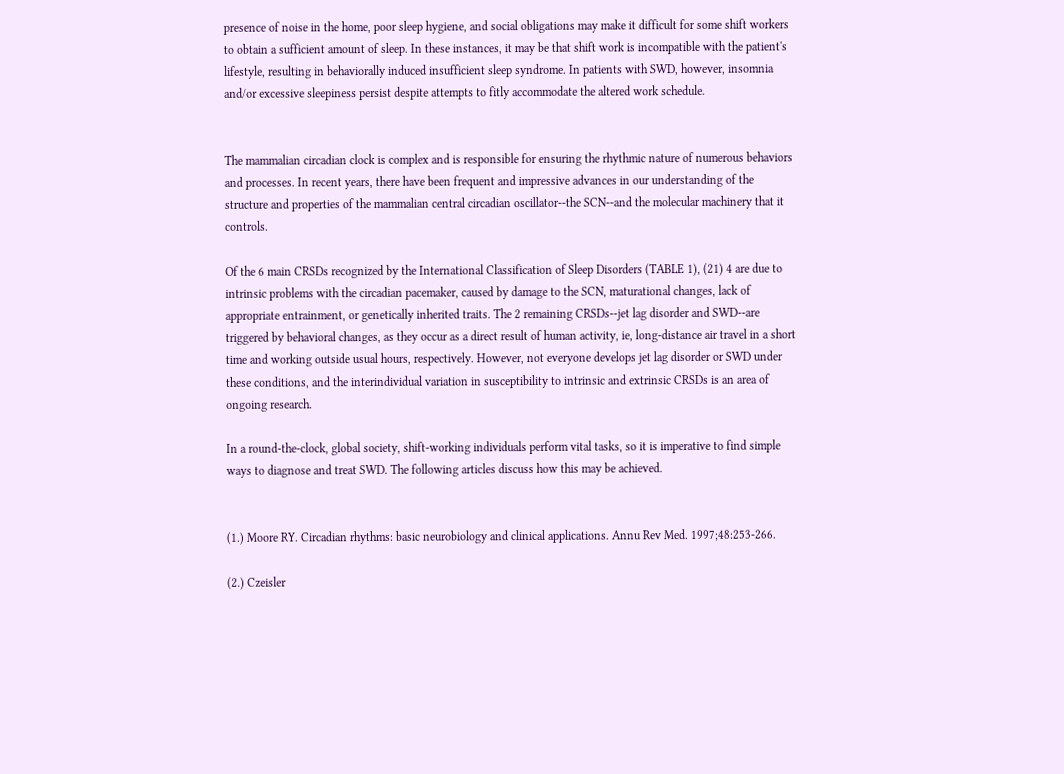presence of noise in the home, poor sleep hygiene, and social obligations may make it difficult for some shift workers to obtain a sufficient amount of sleep. In these instances, it may be that shift work is incompatible with the patient's lifestyle, resulting in behaviorally induced insufficient sleep syndrome. In patients with SWD, however, insomnia and/or excessive sleepiness persist despite attempts to fitly accommodate the altered work schedule.


The mammalian circadian clock is complex and is responsible for ensuring the rhythmic nature of numerous behaviors and processes. In recent years, there have been frequent and impressive advances in our understanding of the structure and properties of the mammalian central circadian oscillator--the SCN--and the molecular machinery that it controls.

Of the 6 main CRSDs recognized by the International Classification of Sleep Disorders (TABLE 1), (21) 4 are due to intrinsic problems with the circadian pacemaker, caused by damage to the SCN, maturational changes, lack of appropriate entrainment, or genetically inherited traits. The 2 remaining CRSDs--jet lag disorder and SWD--are triggered by behavioral changes, as they occur as a direct result of human activity, ie, long-distance air travel in a short time and working outside usual hours, respectively. However, not everyone develops jet lag disorder or SWD under these conditions, and the interindividual variation in susceptibility to intrinsic and extrinsic CRSDs is an area of ongoing research.

In a round-the-clock, global society, shift-working individuals perform vital tasks, so it is imperative to find simple ways to diagnose and treat SWD. The following articles discuss how this may be achieved.


(1.) Moore RY. Circadian rhythms: basic neurobiology and clinical applications. Annu Rev Med. 1997;48:253-266.

(2.) Czeisler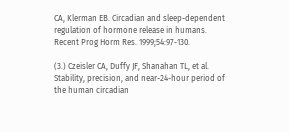CA, Klerman EB. Circadian and sleep-dependent regulation of hormone release in humans. Recent Prog Horm Res. 1999;54:97-130.

(3.) Czeisler CA, Duffy JF, Shanahan TL, et al. Stability, precision, and near-24-hour period of the human circadian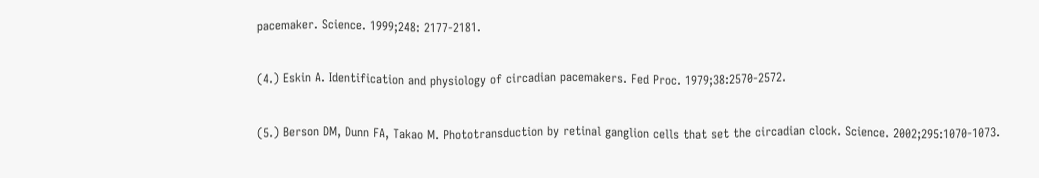pacemaker. Science. 1999;248: 2177-2181.

(4.) Eskin A. Identification and physiology of circadian pacemakers. Fed Proc. 1979;38:2570-2572.

(5.) Berson DM, Dunn FA, Takao M. Phototransduction by retinal ganglion cells that set the circadian clock. Science. 2002;295:1070-1073.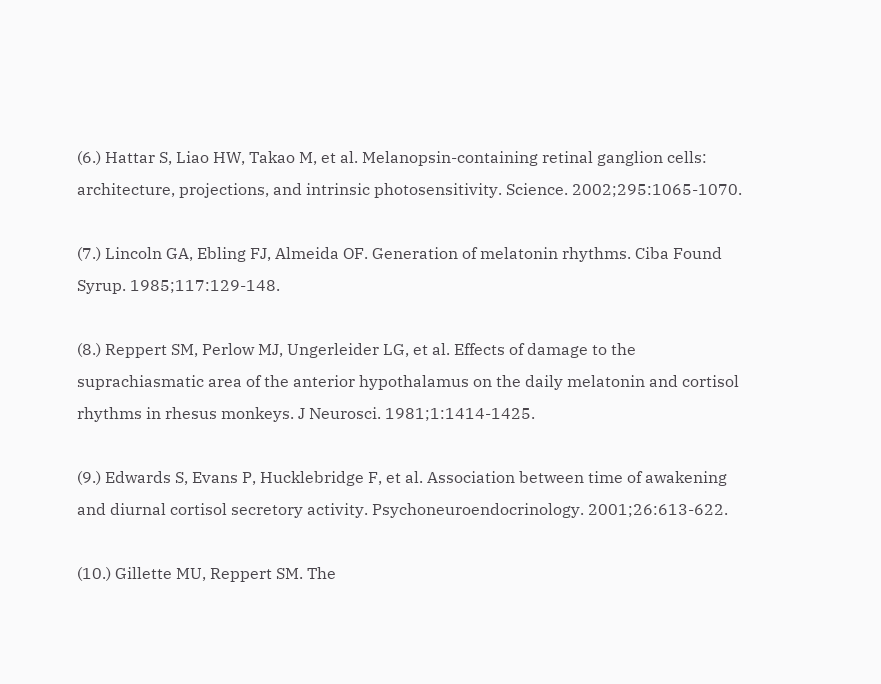(6.) Hattar S, Liao HW, Takao M, et al. Melanopsin-containing retinal ganglion cells: architecture, projections, and intrinsic photosensitivity. Science. 2002;295:1065-1070.

(7.) Lincoln GA, Ebling FJ, Almeida OF. Generation of melatonin rhythms. Ciba Found Syrup. 1985;117:129-148.

(8.) Reppert SM, Perlow MJ, Ungerleider LG, et al. Effects of damage to the suprachiasmatic area of the anterior hypothalamus on the daily melatonin and cortisol rhythms in rhesus monkeys. J Neurosci. 1981;1:1414-1425.

(9.) Edwards S, Evans P, Hucklebridge F, et al. Association between time of awakening and diurnal cortisol secretory activity. Psychoneuroendocrinology. 2001;26:613-622.

(10.) Gillette MU, Reppert SM. The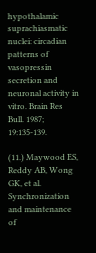hypothalamic suprachiasmatic nuclei: circadian patterns of vasopressin secretion and neuronal activity in vitro. Brain Res Bull. 1987; 19:135-139.

(11.) Maywood ES, Reddy AB, Wong GK, et al. Synchronization and maintenance of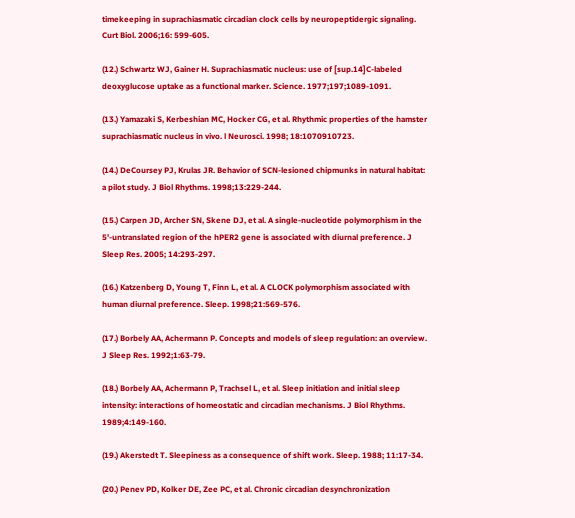timekeeping in suprachiasmatic circadian clock cells by neuropeptidergic signaling. Curt Biol. 2006;16: 599-605.

(12.) Schwartz WJ, Gainer H. Suprachiasmatic nucleus: use of [sup.14]C-labeled deoxyglucose uptake as a functional marker. Science. 1977;197;1089-1091.

(13.) Yamazaki S, Kerbeshian MC, Hocker CG, et al. Rhythmic properties of the hamster suprachiasmatic nucleus in vivo. l Neurosci. 1998; 18:1070910723.

(14.) DeCoursey PJ, Krulas JR. Behavior of SCN-lesioned chipmunks in natural habitat: a pilot study. J Biol Rhythms. 1998;13:229-244.

(15.) Carpen JD, Archer SN, Skene DJ, et al. A single-nucleotide polymorphism in the 5'-untranslated region of the hPER2 gene is associated with diurnal preference. J Sleep Res. 2005; 14:293-297.

(16.) Katzenberg D, Young T, Finn L, et al. A CLOCK polymorphism associated with human diurnal preference. Sleep. 1998;21:569-576.

(17.) Borbely AA, Achermann P. Concepts and models of sleep regulation: an overview. J Sleep Res. 1992;1:63-79.

(18.) Borbely AA, Achermann P, Trachsel L, et al. Sleep initiation and initial sleep intensity: interactions of homeostatic and circadian mechanisms. J Biol Rhythms. 1989;4:149-160.

(19.) Akerstedt T. Sleepiness as a consequence of shift work. Sleep. 1988; 11:17-34.

(20.) Penev PD, Kolker DE, Zee PC, et al. Chronic circadian desynchronization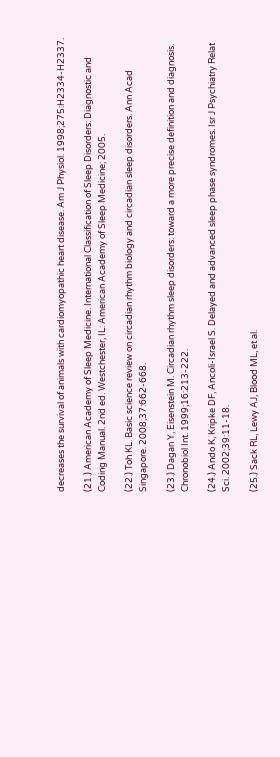decreases the survival of animals with cardiomyopathic heart disease. Am J Physiol. 1998;275:H2334-H2337.

(21.) American Academy of Sleep Medicine. International Classification of Sleep Disorders: Diagnostic and Coding Manual. 2nd ed. Westchester, IL: American Academy of Sleep Medicine; 2005.

(22.) Toh KL. Basic science review on circadian rhythm biology and circadian sleep disorders. Ann Acad Singapore. 2008;37:662-668.

(23.) Dagan Y, Eisenstein M. Circadian rhythm sleep disorders: toward a more precise definition and diagnosis. Chronobiol Int. 1999;16:213-222.

(24.) Ando K, Kripke DF, Ancoli-Israel S. Delayed and advanced sleep phase syndromes. Isr J Psychiatry Relat Sci. 2002;39:11-18.

(25.) Sack RL, Lewy AJ, Blood ML, et al.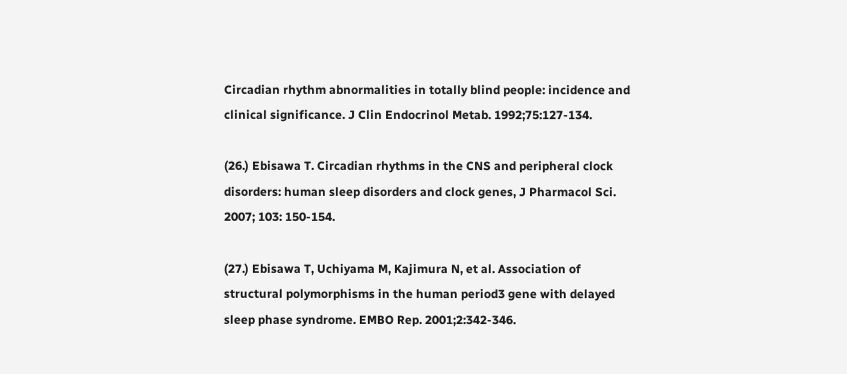Circadian rhythm abnormalities in totally blind people: incidence and clinical significance. J Clin Endocrinol Metab. 1992;75:127-134.

(26.) Ebisawa T. Circadian rhythms in the CNS and peripheral clock disorders: human sleep disorders and clock genes, J Pharmacol Sci. 2007; 103: 150-154.

(27.) Ebisawa T, Uchiyama M, Kajimura N, et al. Association of structural polymorphisms in the human period3 gene with delayed sleep phase syndrome. EMBO Rep. 2001;2:342-346.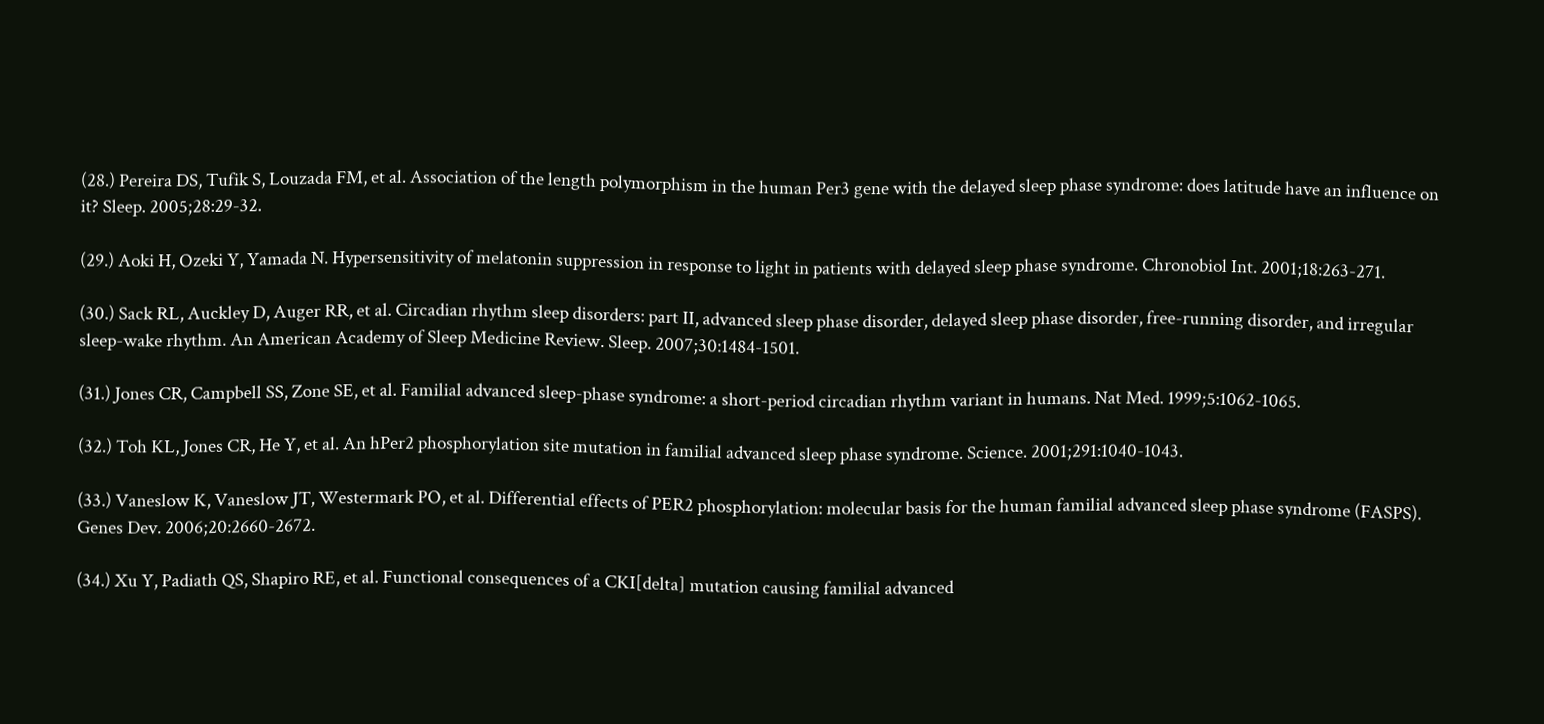(28.) Pereira DS, Tufik S, Louzada FM, et al. Association of the length polymorphism in the human Per3 gene with the delayed sleep phase syndrome: does latitude have an influence on it? Sleep. 2005;28:29-32.

(29.) Aoki H, Ozeki Y, Yamada N. Hypersensitivity of melatonin suppression in response to light in patients with delayed sleep phase syndrome. Chronobiol Int. 2001;18:263-271.

(30.) Sack RL, Auckley D, Auger RR, et al. Circadian rhythm sleep disorders: part II, advanced sleep phase disorder, delayed sleep phase disorder, free-running disorder, and irregular sleep-wake rhythm. An American Academy of Sleep Medicine Review. Sleep. 2007;30:1484-1501.

(31.) Jones CR, Campbell SS, Zone SE, et al. Familial advanced sleep-phase syndrome: a short-period circadian rhythm variant in humans. Nat Med. 1999;5:1062-1065.

(32.) Toh KL, Jones CR, He Y, et al. An hPer2 phosphorylation site mutation in familial advanced sleep phase syndrome. Science. 2001;291:1040-1043.

(33.) Vaneslow K, Vaneslow JT, Westermark PO, et al. Differential effects of PER2 phosphorylation: molecular basis for the human familial advanced sleep phase syndrome (FASPS). Genes Dev. 2006;20:2660-2672.

(34.) Xu Y, Padiath QS, Shapiro RE, et al. Functional consequences of a CKI[delta] mutation causing familial advanced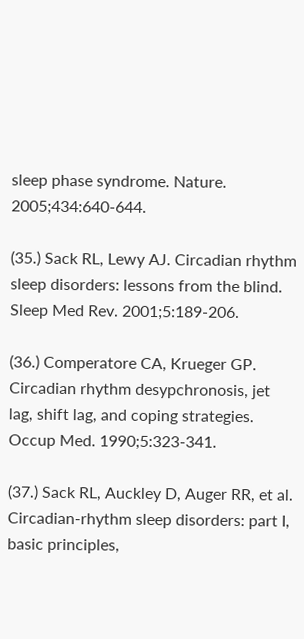sleep phase syndrome. Nature. 2005;434:640-644.

(35.) Sack RL, Lewy AJ. Circadian rhythm sleep disorders: lessons from the blind. Sleep Med Rev. 2001;5:189-206.

(36.) Comperatore CA, Krueger GP. Circadian rhythm desypchronosis, jet lag, shift lag, and coping strategies. Occup Med. 1990;5:323-341.

(37.) Sack RL, Auckley D, Auger RR, et al. Circadian-rhythm sleep disorders: part I, basic principles,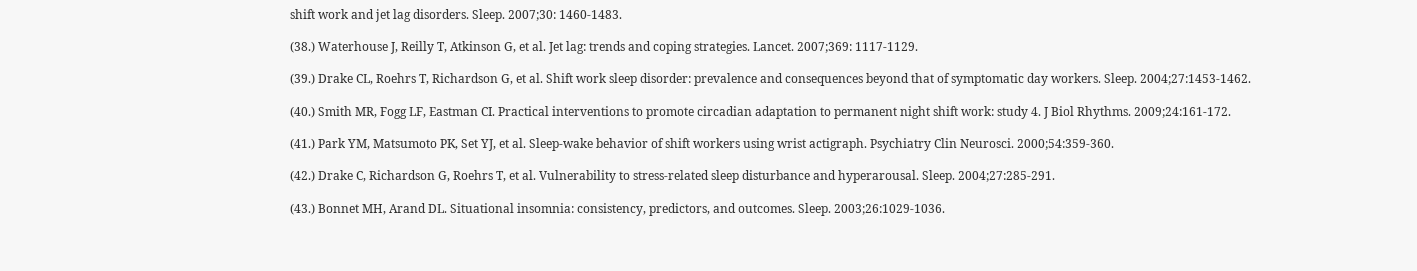shift work and jet lag disorders. Sleep. 2007;30: 1460-1483.

(38.) Waterhouse J, Reilly T, Atkinson G, et al. Jet lag: trends and coping strategies. Lancet. 2007;369: 1117-1129.

(39.) Drake CL, Roehrs T, Richardson G, et al. Shift work sleep disorder: prevalence and consequences beyond that of symptomatic day workers. Sleep. 2004;27:1453-1462.

(40.) Smith MR, Fogg LF, Eastman CI. Practical interventions to promote circadian adaptation to permanent night shift work: study 4. J Biol Rhythms. 2009;24:161-172.

(41.) Park YM, Matsumoto PK, Set YJ, et al. Sleep-wake behavior of shift workers using wrist actigraph. Psychiatry Clin Neurosci. 2000;54:359-360.

(42.) Drake C, Richardson G, Roehrs T, et al. Vulnerability to stress-related sleep disturbance and hyperarousal. Sleep. 2004;27:285-291.

(43.) Bonnet MH, Arand DL. Situational insomnia: consistency, predictors, and outcomes. Sleep. 2003;26:1029-1036.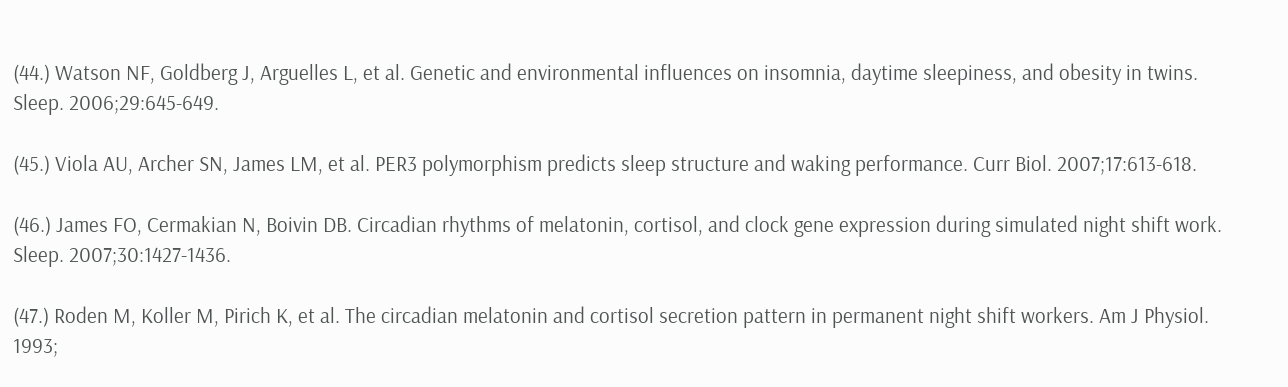(44.) Watson NF, Goldberg J, Arguelles L, et al. Genetic and environmental influences on insomnia, daytime sleepiness, and obesity in twins. Sleep. 2006;29:645-649.

(45.) Viola AU, Archer SN, James LM, et al. PER3 polymorphism predicts sleep structure and waking performance. Curr Biol. 2007;17:613-618.

(46.) James FO, Cermakian N, Boivin DB. Circadian rhythms of melatonin, cortisol, and clock gene expression during simulated night shift work. Sleep. 2007;30:1427-1436.

(47.) Roden M, Koller M, Pirich K, et al. The circadian melatonin and cortisol secretion pattern in permanent night shift workers. Am J Physiol. 1993;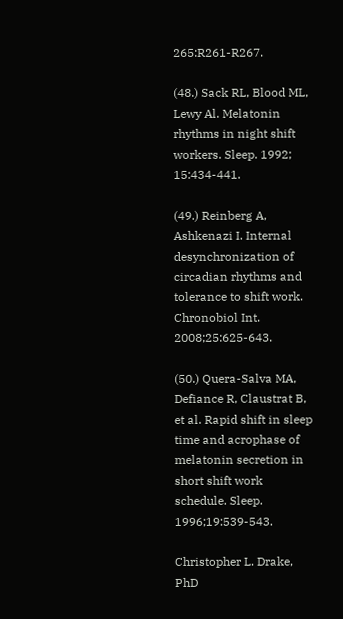265:R261-R267.

(48.) Sack RL, Blood ML, Lewy Al. Melatonin rhythms in night shift workers. Sleep. 1992; 15:434-441.

(49.) Reinberg A, Ashkenazi I. Internal desynchronization of circadian rhythms and tolerance to shift work. Chronobiol Int. 2008;25:625-643.

(50.) Quera-Salva MA, Defiance R, Claustrat B, et al. Rapid shift in sleep time and acrophase of melatonin secretion in short shift work schedule. Sleep. 1996;19:539-543.

Christopher L. Drake, PhD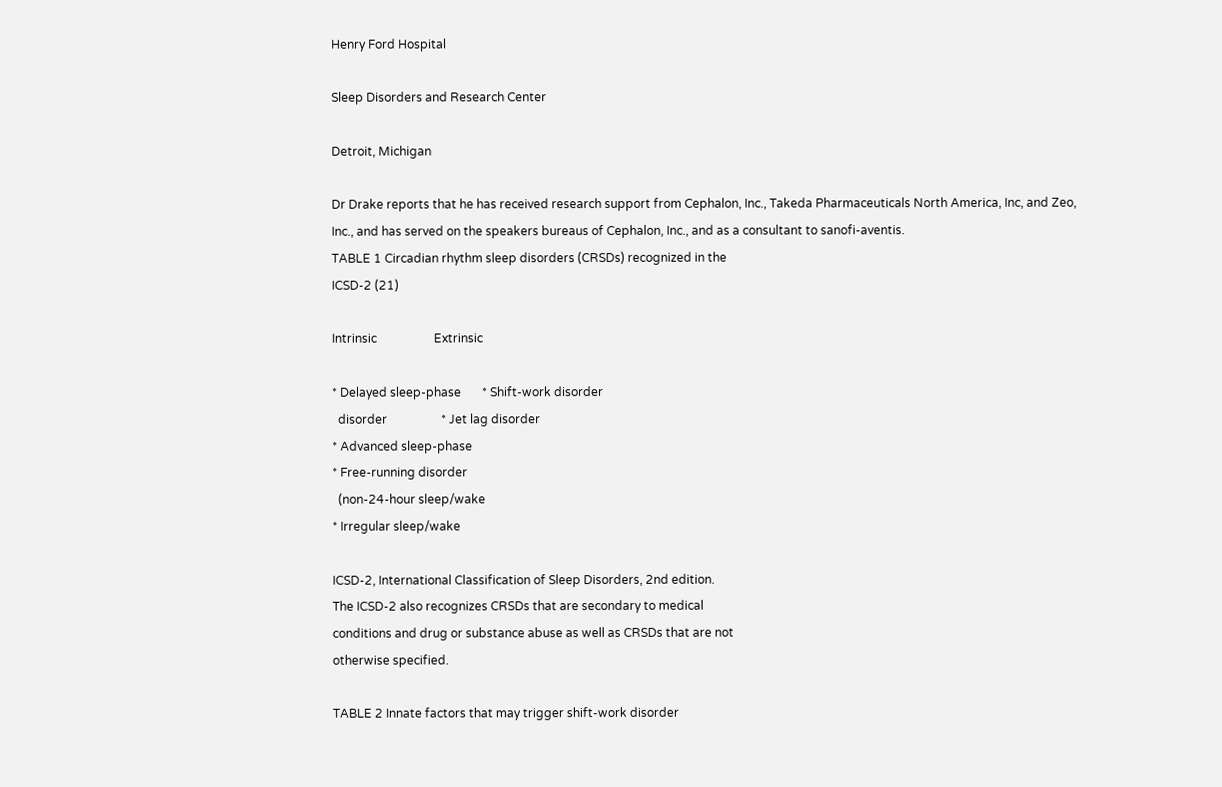Henry Ford Hospital

Sleep Disorders and Research Center

Detroit, Michigan

Dr Drake reports that he has received research support from Cephalon, Inc., Takeda Pharmaceuticals North America, Inc, and Zeo, Inc., and has served on the speakers bureaus of Cephalon, Inc., and as a consultant to sanofi-aventis.
TABLE 1 Circadian rhythm sleep disorders (CRSDs) recognized in the
ICSD-2 (21)

Intrinsic                   Extrinsic

* Delayed sleep-phase       * Shift-work disorder
  disorder                  * Jet lag disorder
* Advanced sleep-phase
* Free-running disorder
  (non-24-hour sleep/wake
* Irregular sleep/wake

ICSD-2, International Classification of Sleep Disorders, 2nd edition.
The ICSD-2 also recognizes CRSDs that are secondary to medical
conditions and drug or substance abuse as well as CRSDs that are not
otherwise specified.

TABLE 2 Innate factors that may trigger shift-work disorder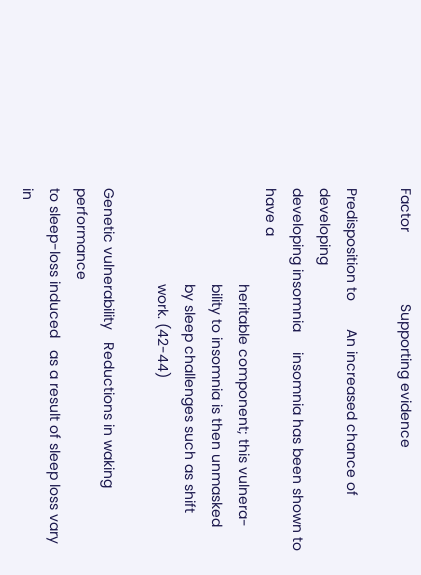Factor                  Supporting evidence

Predisposition to       An increased chance of developing
developing insomnia     insomnia has been shown to have a
                        heritable component; this vulnera-
                        bility to insomnia is then unmasked
                        by sleep challenges such as shift
                        work. (42-44)

Genetic vulnerability   Reductions in waking performance
to sleep-loss induced   as a result of sleep loss vary in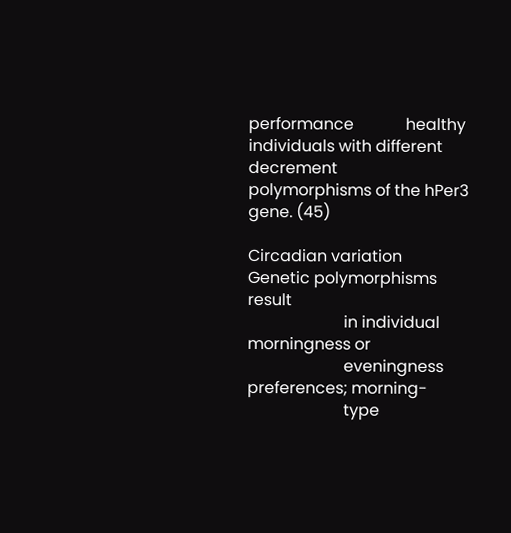performance             healthy individuals with different
decrement               polymorphisms of the hPer3 gene. (45)

Circadian variation     Genetic polymorphisms result
                        in individual morningness or
                        eveningness preferences; morning-
                        type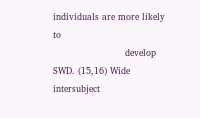individuals are more likely to
                        develop SWD. (15,16) Wide intersubject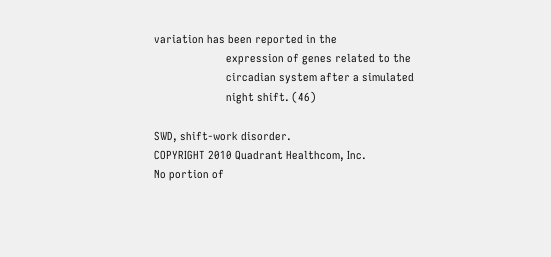variation has been reported in the
                        expression of genes related to the
                        circadian system after a simulated
                        night shift. (46)

SWD, shift-work disorder.
COPYRIGHT 2010 Quadrant Healthcom, Inc.
No portion of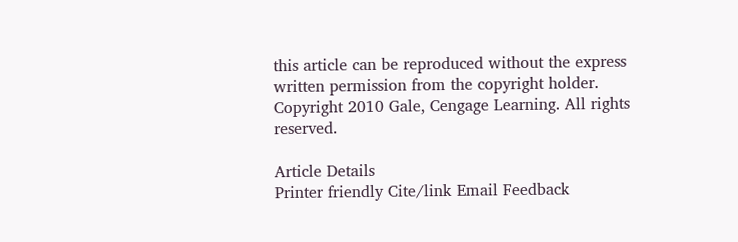this article can be reproduced without the express written permission from the copyright holder.
Copyright 2010 Gale, Cengage Learning. All rights reserved.

Article Details
Printer friendly Cite/link Email Feedback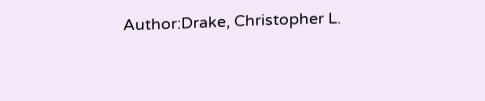Author:Drake, Christopher L.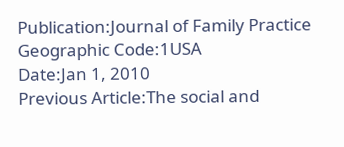Publication:Journal of Family Practice
Geographic Code:1USA
Date:Jan 1, 2010
Previous Article:The social and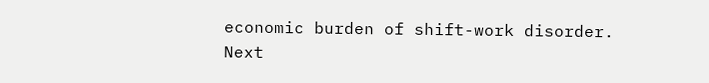economic burden of shift-work disorder.
Next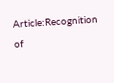Article:Recognition of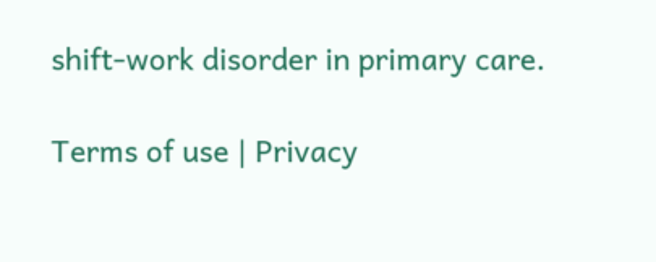shift-work disorder in primary care.

Terms of use | Privacy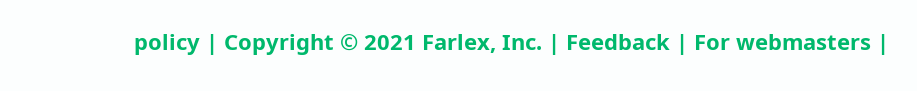policy | Copyright © 2021 Farlex, Inc. | Feedback | For webmasters |